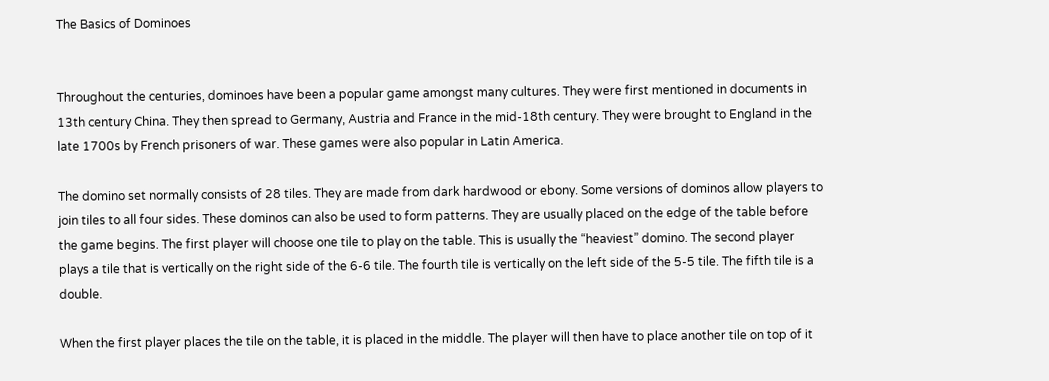The Basics of Dominoes


Throughout the centuries, dominoes have been a popular game amongst many cultures. They were first mentioned in documents in 13th century China. They then spread to Germany, Austria and France in the mid-18th century. They were brought to England in the late 1700s by French prisoners of war. These games were also popular in Latin America.

The domino set normally consists of 28 tiles. They are made from dark hardwood or ebony. Some versions of dominos allow players to join tiles to all four sides. These dominos can also be used to form patterns. They are usually placed on the edge of the table before the game begins. The first player will choose one tile to play on the table. This is usually the “heaviest” domino. The second player plays a tile that is vertically on the right side of the 6-6 tile. The fourth tile is vertically on the left side of the 5-5 tile. The fifth tile is a double.

When the first player places the tile on the table, it is placed in the middle. The player will then have to place another tile on top of it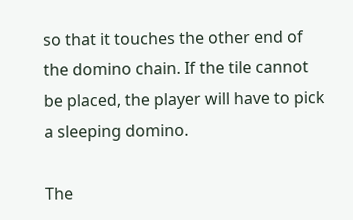so that it touches the other end of the domino chain. If the tile cannot be placed, the player will have to pick a sleeping domino.

The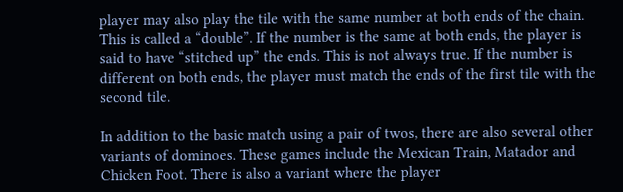player may also play the tile with the same number at both ends of the chain. This is called a “double”. If the number is the same at both ends, the player is said to have “stitched up” the ends. This is not always true. If the number is different on both ends, the player must match the ends of the first tile with the second tile.

In addition to the basic match using a pair of twos, there are also several other variants of dominoes. These games include the Mexican Train, Matador and Chicken Foot. There is also a variant where the player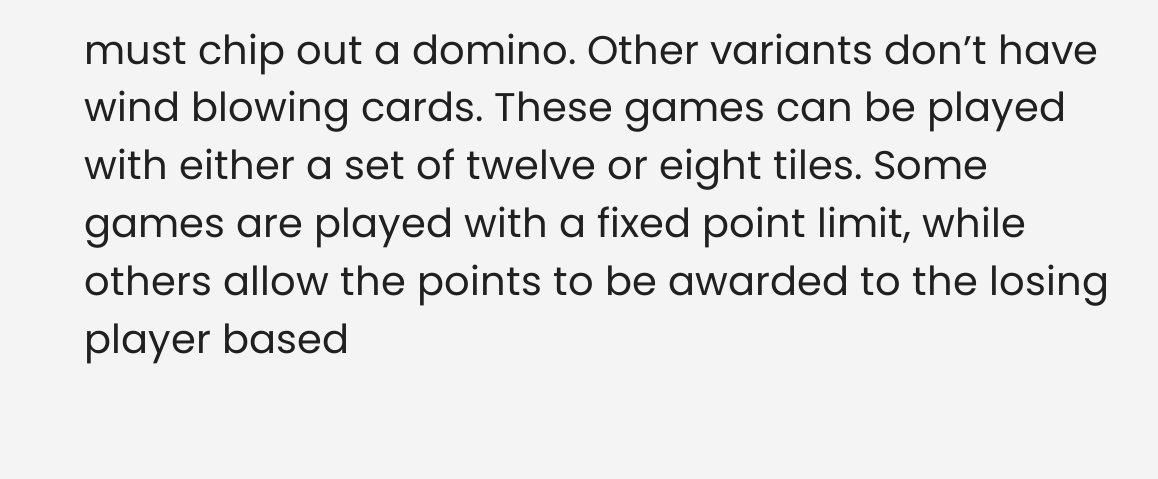must chip out a domino. Other variants don’t have wind blowing cards. These games can be played with either a set of twelve or eight tiles. Some games are played with a fixed point limit, while others allow the points to be awarded to the losing player based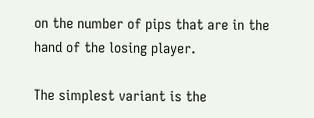on the number of pips that are in the hand of the losing player.

The simplest variant is the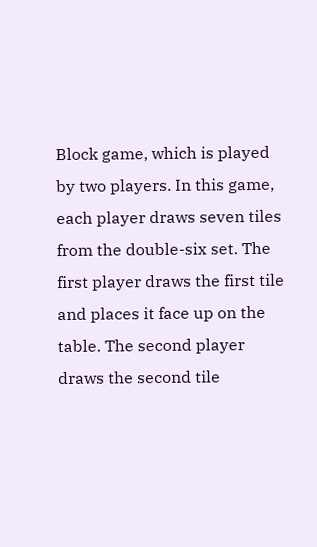Block game, which is played by two players. In this game, each player draws seven tiles from the double-six set. The first player draws the first tile and places it face up on the table. The second player draws the second tile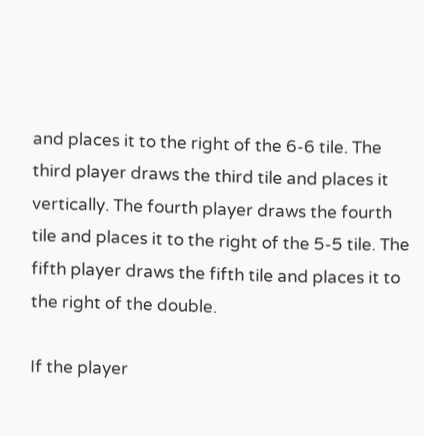and places it to the right of the 6-6 tile. The third player draws the third tile and places it vertically. The fourth player draws the fourth tile and places it to the right of the 5-5 tile. The fifth player draws the fifth tile and places it to the right of the double.

If the player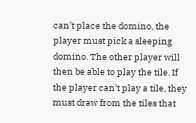can’t place the domino, the player must pick a sleeping domino. The other player will then be able to play the tile. If the player can’t play a tile, they must draw from the tiles that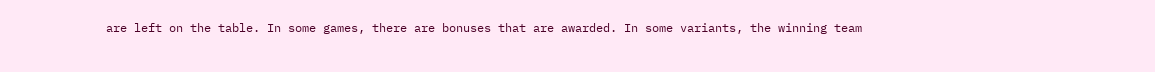are left on the table. In some games, there are bonuses that are awarded. In some variants, the winning team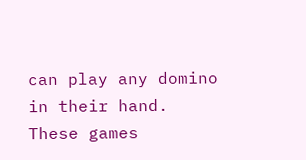can play any domino in their hand. These games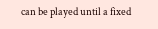can be played until a fixed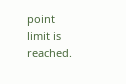point limit is reached.